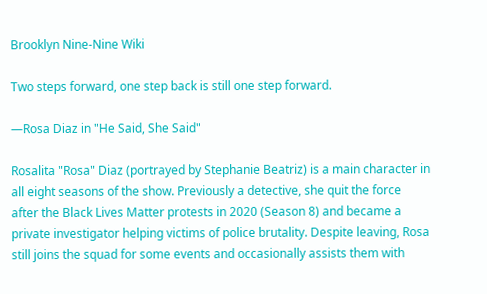Brooklyn Nine-Nine Wiki

Two steps forward, one step back is still one step forward.

―Rosa Diaz in "He Said, She Said"

Rosalita "Rosa" Diaz (portrayed by Stephanie Beatriz) is a main character in all eight seasons of the show. Previously a detective, she quit the force after the Black Lives Matter protests in 2020 (Season 8) and became a private investigator helping victims of police brutality. Despite leaving, Rosa still joins the squad for some events and occasionally assists them with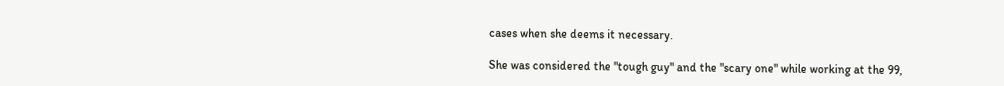cases when she deems it necessary.

She was considered the "tough guy" and the "scary one" while working at the 99,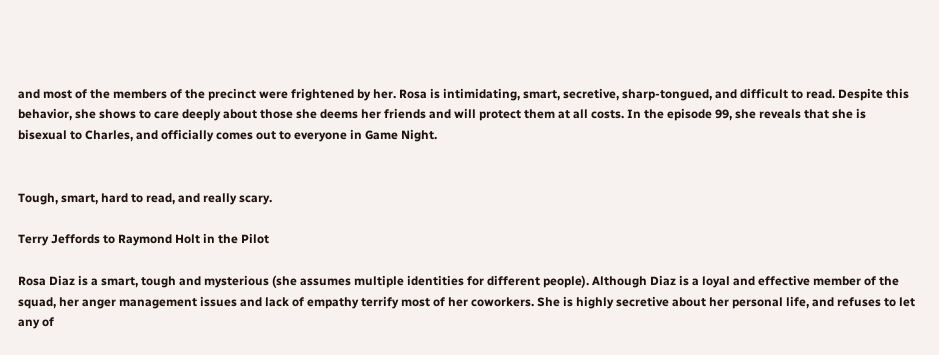and most of the members of the precinct were frightened by her. Rosa is intimidating, smart, secretive, sharp-tongued, and difficult to read. Despite this behavior, she shows to care deeply about those she deems her friends and will protect them at all costs. In the episode 99, she reveals that she is bisexual to Charles, and officially comes out to everyone in Game Night.


Tough, smart, hard to read, and really scary.

Terry Jeffords to Raymond Holt in the Pilot

Rosa Diaz is a smart, tough and mysterious (she assumes multiple identities for different people). Although Diaz is a loyal and effective member of the squad, her anger management issues and lack of empathy terrify most of her coworkers. She is highly secretive about her personal life, and refuses to let any of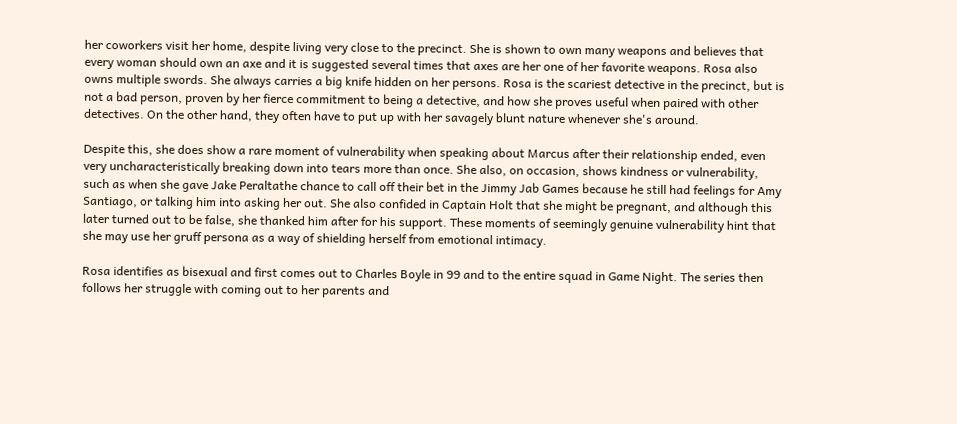her coworkers visit her home, despite living very close to the precinct. She is shown to own many weapons and believes that every woman should own an axe and it is suggested several times that axes are her one of her favorite weapons. Rosa also owns multiple swords. She always carries a big knife hidden on her persons. Rosa is the scariest detective in the precinct, but is not a bad person, proven by her fierce commitment to being a detective, and how she proves useful when paired with other detectives. On the other hand, they often have to put up with her savagely blunt nature whenever she's around.

Despite this, she does show a rare moment of vulnerability when speaking about Marcus after their relationship ended, even very uncharacteristically breaking down into tears more than once. She also, on occasion, shows kindness or vulnerability, such as when she gave Jake Peraltathe chance to call off their bet in the Jimmy Jab Games because he still had feelings for Amy Santiago, or talking him into asking her out. She also confided in Captain Holt that she might be pregnant, and although this later turned out to be false, she thanked him after for his support. These moments of seemingly genuine vulnerability hint that she may use her gruff persona as a way of shielding herself from emotional intimacy.

Rosa identifies as bisexual and first comes out to Charles Boyle in 99 and to the entire squad in Game Night. The series then follows her struggle with coming out to her parents and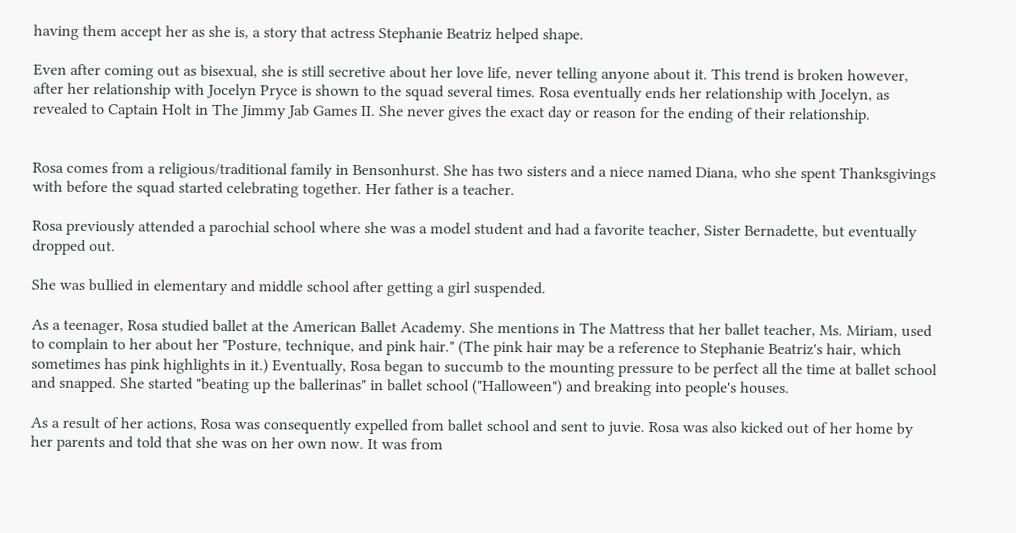having them accept her as she is, a story that actress Stephanie Beatriz helped shape.

Even after coming out as bisexual, she is still secretive about her love life, never telling anyone about it. This trend is broken however, after her relationship with Jocelyn Pryce is shown to the squad several times. Rosa eventually ends her relationship with Jocelyn, as revealed to Captain Holt in The Jimmy Jab Games II. She never gives the exact day or reason for the ending of their relationship.


Rosa comes from a religious/traditional family in Bensonhurst. She has two sisters and a niece named Diana, who she spent Thanksgivings with before the squad started celebrating together. Her father is a teacher.

Rosa previously attended a parochial school where she was a model student and had a favorite teacher, Sister Bernadette, but eventually dropped out.

She was bullied in elementary and middle school after getting a girl suspended.

As a teenager, Rosa studied ballet at the American Ballet Academy. She mentions in The Mattress that her ballet teacher, Ms. Miriam, used to complain to her about her "Posture, technique, and pink hair." (The pink hair may be a reference to Stephanie Beatriz's hair, which sometimes has pink highlights in it.) Eventually, Rosa began to succumb to the mounting pressure to be perfect all the time at ballet school and snapped. She started "beating up the ballerinas" in ballet school ("Halloween") and breaking into people's houses.

As a result of her actions, Rosa was consequently expelled from ballet school and sent to juvie. Rosa was also kicked out of her home by her parents and told that she was on her own now. It was from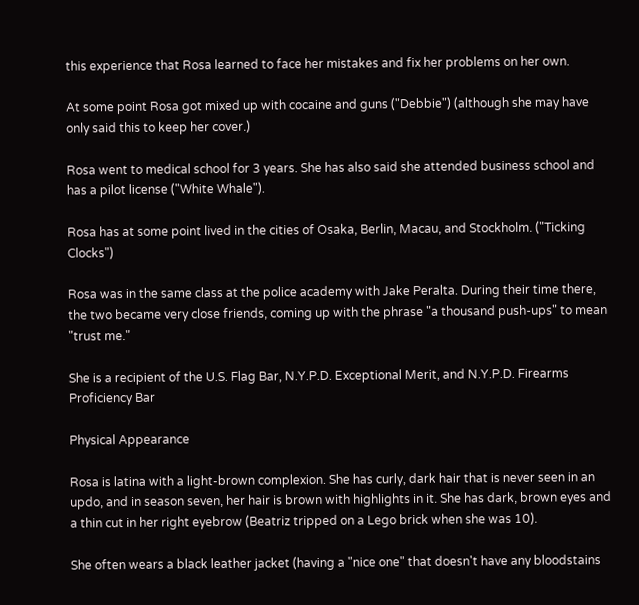this experience that Rosa learned to face her mistakes and fix her problems on her own.

At some point Rosa got mixed up with cocaine and guns ("Debbie") (although she may have only said this to keep her cover.)

Rosa went to medical school for 3 years. She has also said she attended business school and has a pilot license ("White Whale").

Rosa has at some point lived in the cities of Osaka, Berlin, Macau, and Stockholm. ("Ticking Clocks")

Rosa was in the same class at the police academy with Jake Peralta. During their time there, the two became very close friends, coming up with the phrase "a thousand push-ups" to mean "trust me."

She is a recipient of the U.S. Flag Bar, N.Y.P.D. Exceptional Merit, and N.Y.P.D. Firearms Proficiency Bar

Physical Appearance

Rosa is latina with a light-brown complexion. She has curly, dark hair that is never seen in an updo, and in season seven, her hair is brown with highlights in it. She has dark, brown eyes and a thin cut in her right eyebrow (Beatriz tripped on a Lego brick when she was 10).

She often wears a black leather jacket (having a "nice one" that doesn't have any bloodstains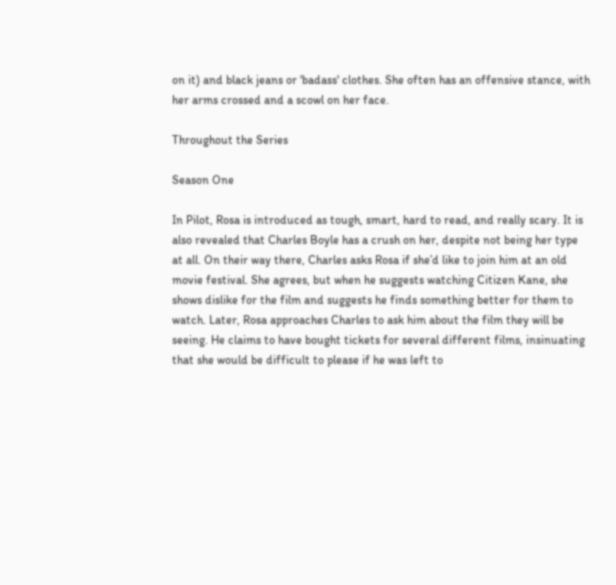on it) and black jeans or 'badass' clothes. She often has an offensive stance, with her arms crossed and a scowl on her face.

Throughout the Series

Season One

In Pilot, Rosa is introduced as tough, smart, hard to read, and really scary. It is also revealed that Charles Boyle has a crush on her, despite not being her type at all. On their way there, Charles asks Rosa if she’d like to join him at an old movie festival. She agrees, but when he suggests watching Citizen Kane, she shows dislike for the film and suggests he finds something better for them to watch. Later, Rosa approaches Charles to ask him about the film they will be seeing. He claims to have bought tickets for several different films, insinuating that she would be difficult to please if he was left to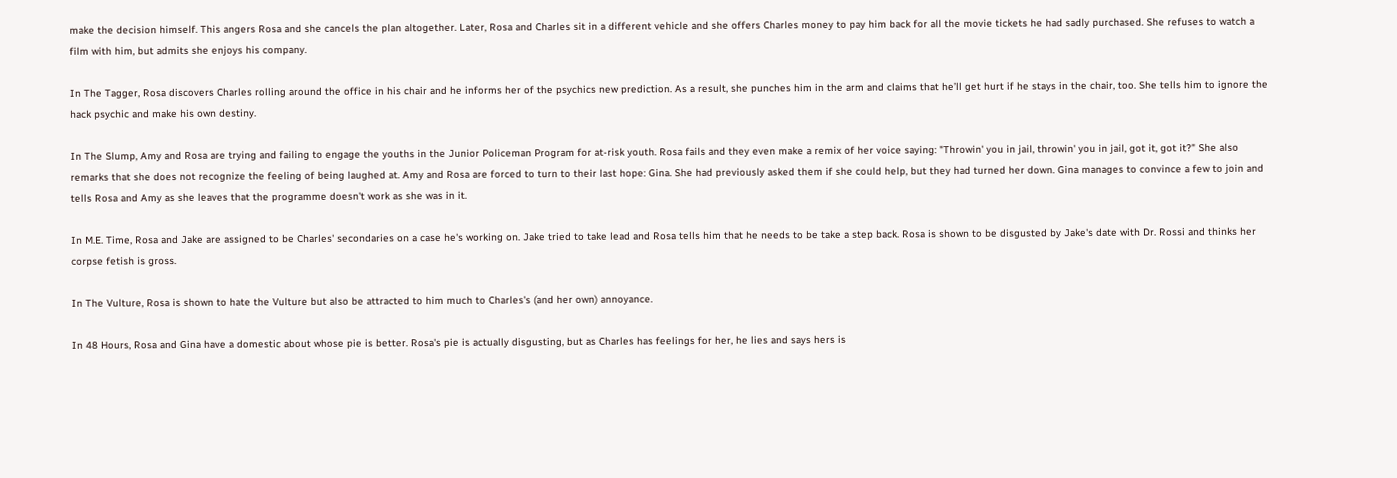make the decision himself. This angers Rosa and she cancels the plan altogether. Later, Rosa and Charles sit in a different vehicle and she offers Charles money to pay him back for all the movie tickets he had sadly purchased. She refuses to watch a film with him, but admits she enjoys his company.

In The Tagger, Rosa discovers Charles rolling around the office in his chair and he informs her of the psychics new prediction. As a result, she punches him in the arm and claims that he’ll get hurt if he stays in the chair, too. She tells him to ignore the hack psychic and make his own destiny.

In The Slump, Amy and Rosa are trying and failing to engage the youths in the Junior Policeman Program for at-risk youth. Rosa fails and they even make a remix of her voice saying: "Throwin' you in jail, throwin' you in jail, got it, got it?" She also remarks that she does not recognize the feeling of being laughed at. Amy and Rosa are forced to turn to their last hope: Gina. She had previously asked them if she could help, but they had turned her down. Gina manages to convince a few to join and tells Rosa and Amy as she leaves that the programme doesn't work as she was in it.

In M.E. Time, Rosa and Jake are assigned to be Charles' secondaries on a case he's working on. Jake tried to take lead and Rosa tells him that he needs to be take a step back. Rosa is shown to be disgusted by Jake's date with Dr. Rossi and thinks her corpse fetish is gross.

In The Vulture, Rosa is shown to hate the Vulture but also be attracted to him much to Charles's (and her own) annoyance.

In 48 Hours, Rosa and Gina have a domestic about whose pie is better. Rosa's pie is actually disgusting, but as Charles has feelings for her, he lies and says hers is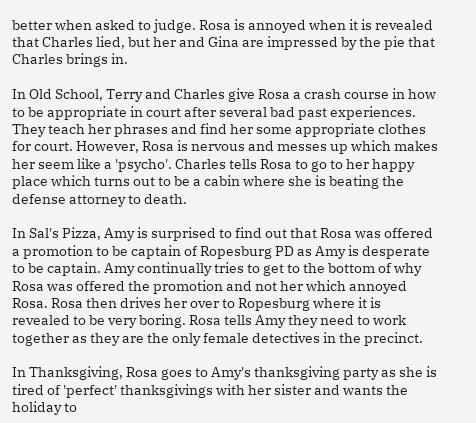better when asked to judge. Rosa is annoyed when it is revealed that Charles lied, but her and Gina are impressed by the pie that Charles brings in.

In Old School, Terry and Charles give Rosa a crash course in how to be appropriate in court after several bad past experiences. They teach her phrases and find her some appropriate clothes for court. However, Rosa is nervous and messes up which makes her seem like a 'psycho'. Charles tells Rosa to go to her happy place which turns out to be a cabin where she is beating the defense attorney to death.

In Sal's Pizza, Amy is surprised to find out that Rosa was offered a promotion to be captain of Ropesburg PD as Amy is desperate to be captain. Amy continually tries to get to the bottom of why Rosa was offered the promotion and not her which annoyed Rosa. Rosa then drives her over to Ropesburg where it is revealed to be very boring. Rosa tells Amy they need to work together as they are the only female detectives in the precinct.

In Thanksgiving, Rosa goes to Amy's thanksgiving party as she is tired of 'perfect' thanksgivings with her sister and wants the holiday to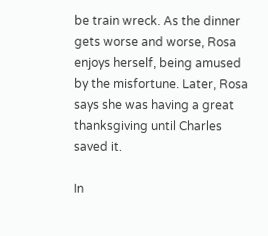be train wreck. As the dinner gets worse and worse, Rosa enjoys herself, being amused by the misfortune. Later, Rosa says she was having a great thanksgiving until Charles saved it.

In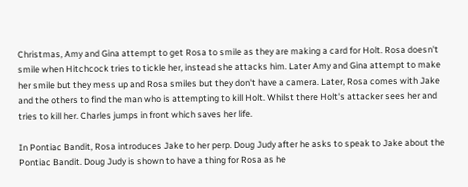Christmas, Amy and Gina attempt to get Rosa to smile as they are making a card for Holt. Rosa doesn't smile when Hitchcock tries to tickle her, instead she attacks him. Later Amy and Gina attempt to make her smile but they mess up and Rosa smiles but they don't have a camera. Later, Rosa comes with Jake and the others to find the man who is attempting to kill Holt. Whilst there Holt's attacker sees her and tries to kill her. Charles jumps in front which saves her life.

In Pontiac Bandit, Rosa introduces Jake to her perp. Doug Judy after he asks to speak to Jake about the Pontiac Bandit. Doug Judy is shown to have a thing for Rosa as he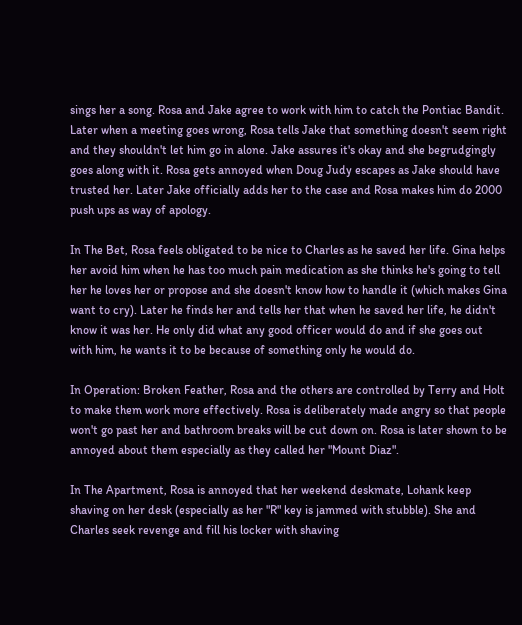sings her a song. Rosa and Jake agree to work with him to catch the Pontiac Bandit. Later when a meeting goes wrong, Rosa tells Jake that something doesn't seem right and they shouldn't let him go in alone. Jake assures it's okay and she begrudgingly goes along with it. Rosa gets annoyed when Doug Judy escapes as Jake should have trusted her. Later Jake officially adds her to the case and Rosa makes him do 2000 push ups as way of apology.

In The Bet, Rosa feels obligated to be nice to Charles as he saved her life. Gina helps her avoid him when he has too much pain medication as she thinks he's going to tell her he loves her or propose and she doesn't know how to handle it (which makes Gina want to cry). Later he finds her and tells her that when he saved her life, he didn't know it was her. He only did what any good officer would do and if she goes out with him, he wants it to be because of something only he would do.

In Operation: Broken Feather, Rosa and the others are controlled by Terry and Holt to make them work more effectively. Rosa is deliberately made angry so that people won't go past her and bathroom breaks will be cut down on. Rosa is later shown to be annoyed about them especially as they called her "Mount Diaz".

In The Apartment, Rosa is annoyed that her weekend deskmate, Lohank keep shaving on her desk (especially as her "R" key is jammed with stubble). She and Charles seek revenge and fill his locker with shaving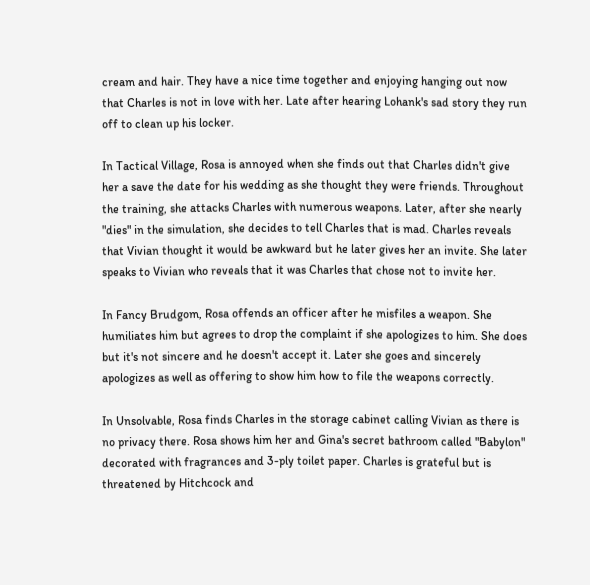cream and hair. They have a nice time together and enjoying hanging out now that Charles is not in love with her. Late after hearing Lohank's sad story they run off to clean up his locker.

In Tactical Village, Rosa is annoyed when she finds out that Charles didn't give her a save the date for his wedding as she thought they were friends. Throughout the training, she attacks Charles with numerous weapons. Later, after she nearly "dies" in the simulation, she decides to tell Charles that is mad. Charles reveals that Vivian thought it would be awkward but he later gives her an invite. She later speaks to Vivian who reveals that it was Charles that chose not to invite her.

In Fancy Brudgom, Rosa offends an officer after he misfiles a weapon. She humiliates him but agrees to drop the complaint if she apologizes to him. She does but it's not sincere and he doesn't accept it. Later she goes and sincerely apologizes as well as offering to show him how to file the weapons correctly.

In Unsolvable, Rosa finds Charles in the storage cabinet calling Vivian as there is no privacy there. Rosa shows him her and Gina's secret bathroom called "Babylon" decorated with fragrances and 3-ply toilet paper. Charles is grateful but is threatened by Hitchcock and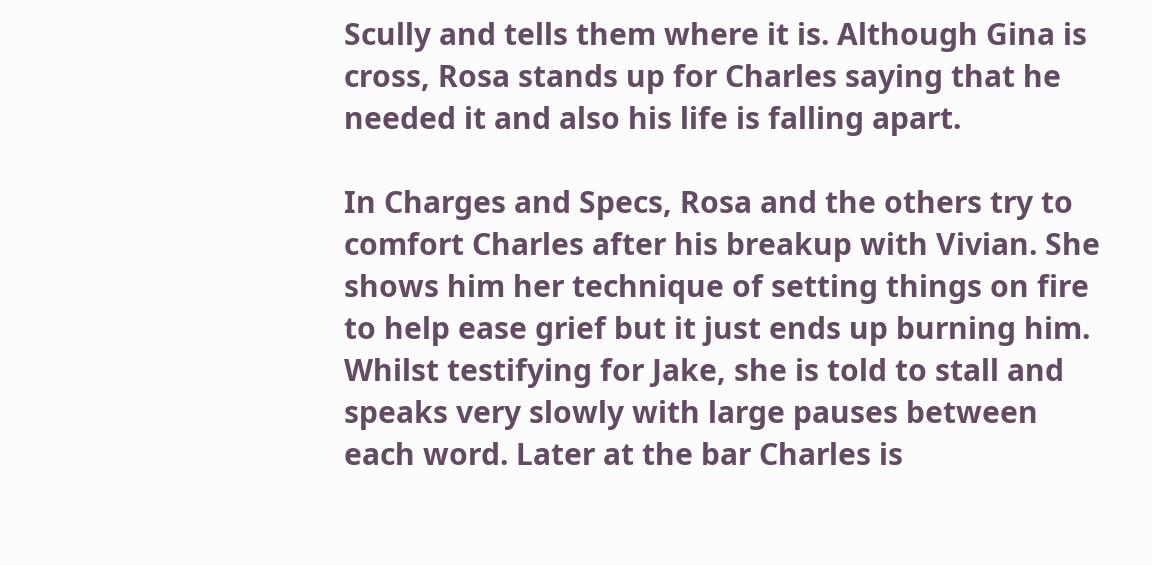Scully and tells them where it is. Although Gina is cross, Rosa stands up for Charles saying that he needed it and also his life is falling apart.

In Charges and Specs, Rosa and the others try to comfort Charles after his breakup with Vivian. She shows him her technique of setting things on fire to help ease grief but it just ends up burning him. Whilst testifying for Jake, she is told to stall and speaks very slowly with large pauses between each word. Later at the bar Charles is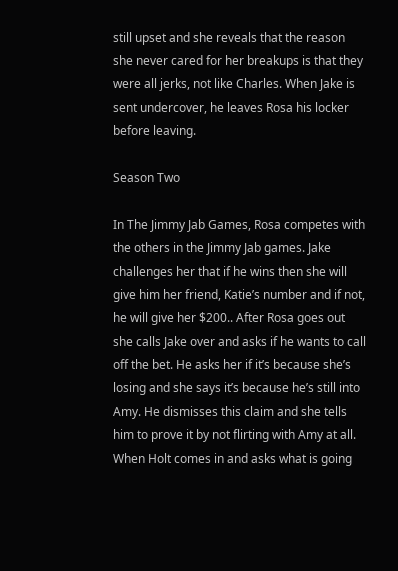still upset and she reveals that the reason she never cared for her breakups is that they were all jerks, not like Charles. When Jake is sent undercover, he leaves Rosa his locker before leaving.

Season Two

In The Jimmy Jab Games, Rosa competes with the others in the Jimmy Jab games. Jake challenges her that if he wins then she will give him her friend, Katie’s number and if not, he will give her $200.. After Rosa goes out she calls Jake over and asks if he wants to call off the bet. He asks her if it’s because she’s losing and she says it’s because he’s still into Amy. He dismisses this claim and she tells him to prove it by not flirting with Amy at all. When Holt comes in and asks what is going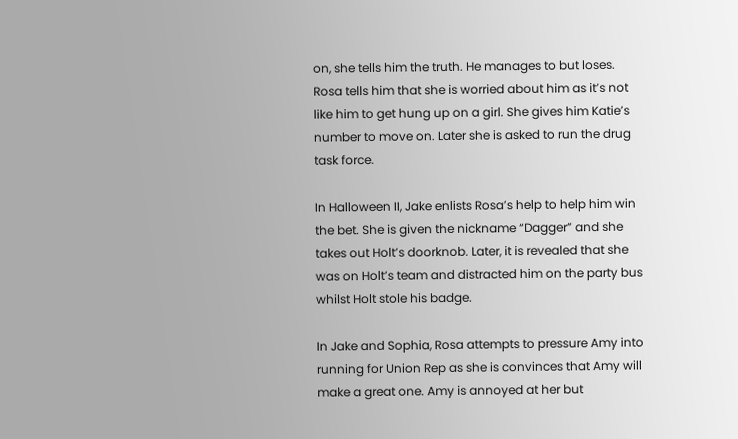on, she tells him the truth. He manages to but loses. Rosa tells him that she is worried about him as it’s not like him to get hung up on a girl. She gives him Katie’s number to move on. Later she is asked to run the drug task force.

In Halloween II, Jake enlists Rosa’s help to help him win the bet. She is given the nickname “Dagger” and she takes out Holt’s doorknob. Later, it is revealed that she was on Holt’s team and distracted him on the party bus whilst Holt stole his badge.

In Jake and Sophia, Rosa attempts to pressure Amy into running for Union Rep as she is convinces that Amy will make a great one. Amy is annoyed at her but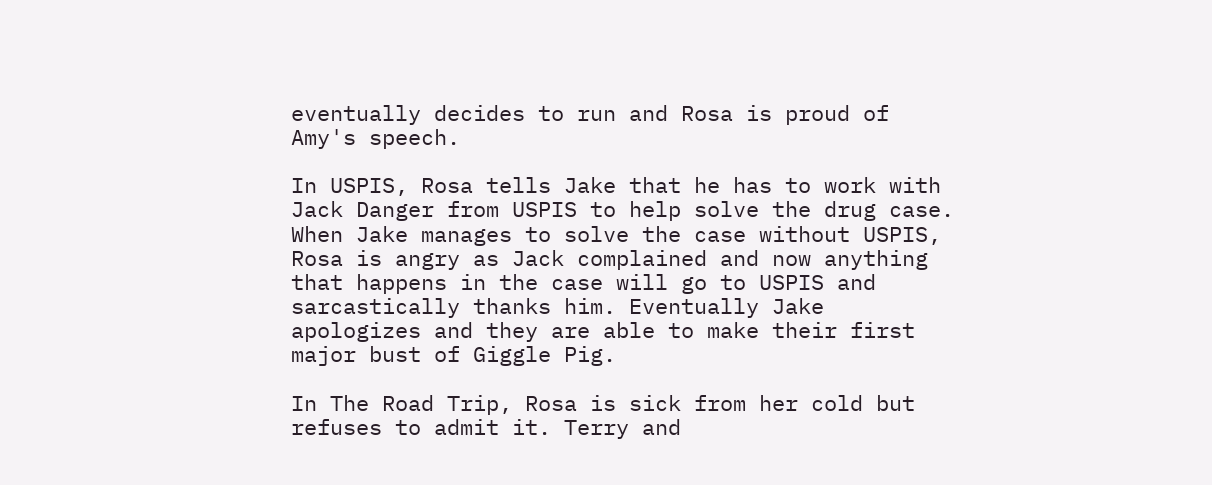eventually decides to run and Rosa is proud of Amy's speech.

In USPIS, Rosa tells Jake that he has to work with Jack Danger from USPIS to help solve the drug case. When Jake manages to solve the case without USPIS, Rosa is angry as Jack complained and now anything that happens in the case will go to USPIS and sarcastically thanks him. Eventually Jake apologizes and they are able to make their first major bust of Giggle Pig.

In The Road Trip, Rosa is sick from her cold but refuses to admit it. Terry and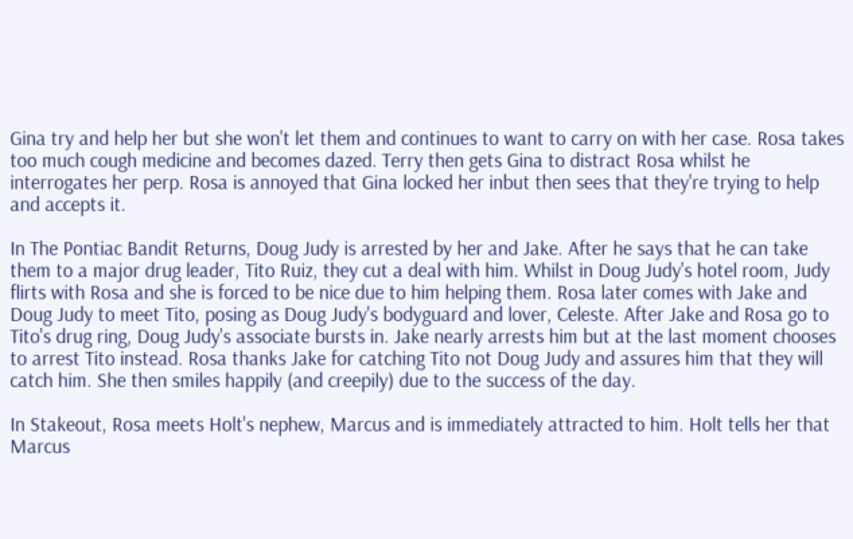Gina try and help her but she won't let them and continues to want to carry on with her case. Rosa takes too much cough medicine and becomes dazed. Terry then gets Gina to distract Rosa whilst he interrogates her perp. Rosa is annoyed that Gina locked her inbut then sees that they're trying to help and accepts it.

In The Pontiac Bandit Returns, Doug Judy is arrested by her and Jake. After he says that he can take them to a major drug leader, Tito Ruiz, they cut a deal with him. Whilst in Doug Judy's hotel room, Judy flirts with Rosa and she is forced to be nice due to him helping them. Rosa later comes with Jake and Doug Judy to meet Tito, posing as Doug Judy's bodyguard and lover, Celeste. After Jake and Rosa go to Tito's drug ring, Doug Judy's associate bursts in. Jake nearly arrests him but at the last moment chooses to arrest Tito instead. Rosa thanks Jake for catching Tito not Doug Judy and assures him that they will catch him. She then smiles happily (and creepily) due to the success of the day.

In Stakeout, Rosa meets Holt's nephew, Marcus and is immediately attracted to him. Holt tells her that Marcus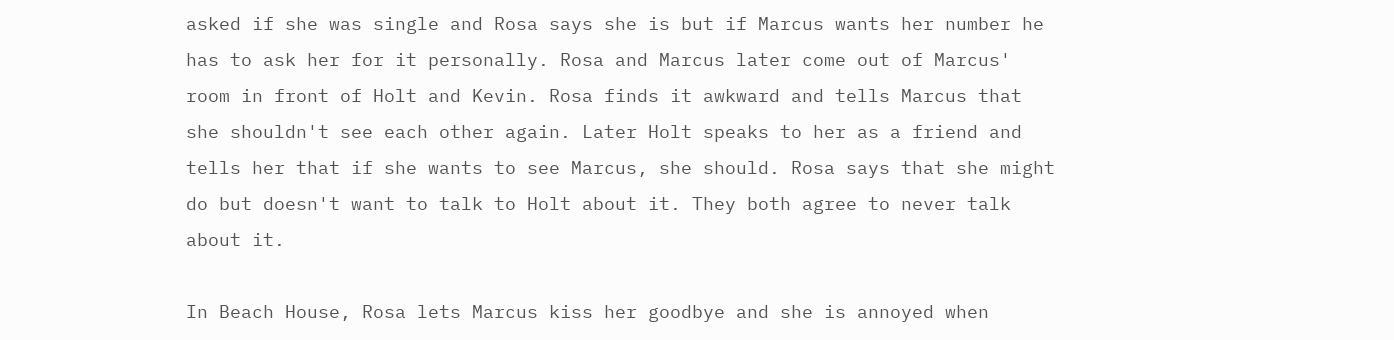asked if she was single and Rosa says she is but if Marcus wants her number he has to ask her for it personally. Rosa and Marcus later come out of Marcus' room in front of Holt and Kevin. Rosa finds it awkward and tells Marcus that she shouldn't see each other again. Later Holt speaks to her as a friend and tells her that if she wants to see Marcus, she should. Rosa says that she might do but doesn't want to talk to Holt about it. They both agree to never talk about it.

In Beach House, Rosa lets Marcus kiss her goodbye and she is annoyed when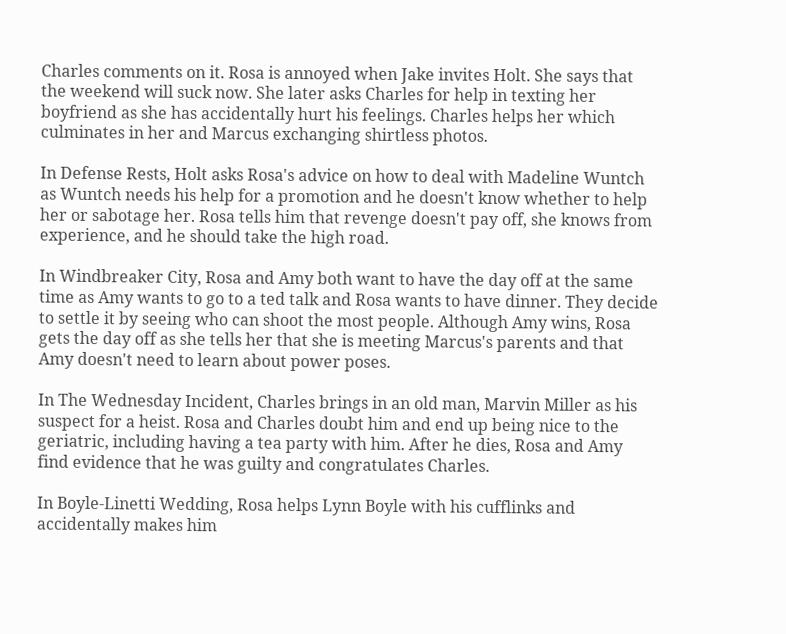Charles comments on it. Rosa is annoyed when Jake invites Holt. She says that the weekend will suck now. She later asks Charles for help in texting her boyfriend as she has accidentally hurt his feelings. Charles helps her which culminates in her and Marcus exchanging shirtless photos.

In Defense Rests, Holt asks Rosa's advice on how to deal with Madeline Wuntch as Wuntch needs his help for a promotion and he doesn't know whether to help her or sabotage her. Rosa tells him that revenge doesn't pay off, she knows from experience, and he should take the high road.

In Windbreaker City, Rosa and Amy both want to have the day off at the same time as Amy wants to go to a ted talk and Rosa wants to have dinner. They decide to settle it by seeing who can shoot the most people. Although Amy wins, Rosa gets the day off as she tells her that she is meeting Marcus's parents and that Amy doesn't need to learn about power poses.

In The Wednesday Incident, Charles brings in an old man, Marvin Miller as his suspect for a heist. Rosa and Charles doubt him and end up being nice to the geriatric, including having a tea party with him. After he dies, Rosa and Amy find evidence that he was guilty and congratulates Charles.

In Boyle-Linetti Wedding, Rosa helps Lynn Boyle with his cufflinks and accidentally makes him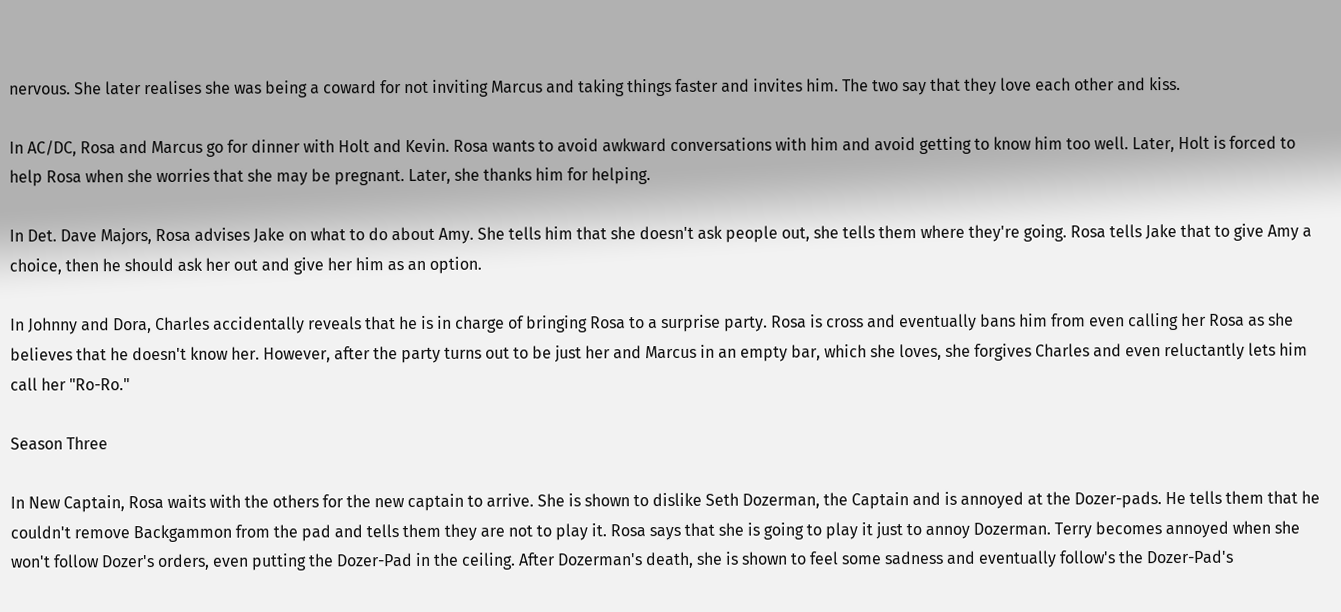nervous. She later realises she was being a coward for not inviting Marcus and taking things faster and invites him. The two say that they love each other and kiss.

In AC/DC, Rosa and Marcus go for dinner with Holt and Kevin. Rosa wants to avoid awkward conversations with him and avoid getting to know him too well. Later, Holt is forced to help Rosa when she worries that she may be pregnant. Later, she thanks him for helping.

In Det. Dave Majors, Rosa advises Jake on what to do about Amy. She tells him that she doesn't ask people out, she tells them where they're going. Rosa tells Jake that to give Amy a choice, then he should ask her out and give her him as an option.

In Johnny and Dora, Charles accidentally reveals that he is in charge of bringing Rosa to a surprise party. Rosa is cross and eventually bans him from even calling her Rosa as she believes that he doesn't know her. However, after the party turns out to be just her and Marcus in an empty bar, which she loves, she forgives Charles and even reluctantly lets him call her "Ro-Ro."

Season Three

In New Captain, Rosa waits with the others for the new captain to arrive. She is shown to dislike Seth Dozerman, the Captain and is annoyed at the Dozer-pads. He tells them that he couldn't remove Backgammon from the pad and tells them they are not to play it. Rosa says that she is going to play it just to annoy Dozerman. Terry becomes annoyed when she won't follow Dozer's orders, even putting the Dozer-Pad in the ceiling. After Dozerman's death, she is shown to feel some sadness and eventually follow's the Dozer-Pad's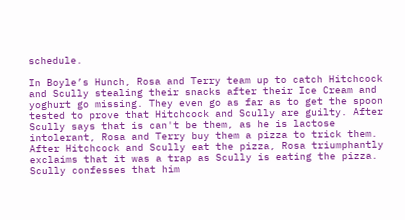schedule.

In Boyle’s Hunch, Rosa and Terry team up to catch Hitchcock and Scully stealing their snacks after their Ice Cream and yoghurt go missing. They even go as far as to get the spoon tested to prove that Hitchcock and Scully are guilty. After Scully says that is can't be them, as he is lactose intolerant, Rosa and Terry buy them a pizza to trick them. After Hitchcock and Scully eat the pizza, Rosa triumphantly exclaims that it was a trap as Scully is eating the pizza. Scully confesses that him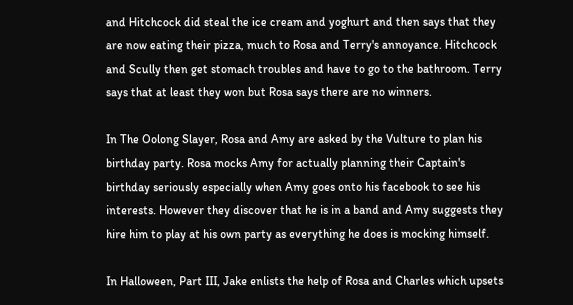and Hitchcock did steal the ice cream and yoghurt and then says that they are now eating their pizza, much to Rosa and Terry's annoyance. Hitchcock and Scully then get stomach troubles and have to go to the bathroom. Terry says that at least they won but Rosa says there are no winners.

In The Oolong Slayer, Rosa and Amy are asked by the Vulture to plan his birthday party. Rosa mocks Amy for actually planning their Captain's birthday seriously especially when Amy goes onto his facebook to see his interests. However they discover that he is in a band and Amy suggests they hire him to play at his own party as everything he does is mocking himself.

In Halloween, Part III, Jake enlists the help of Rosa and Charles which upsets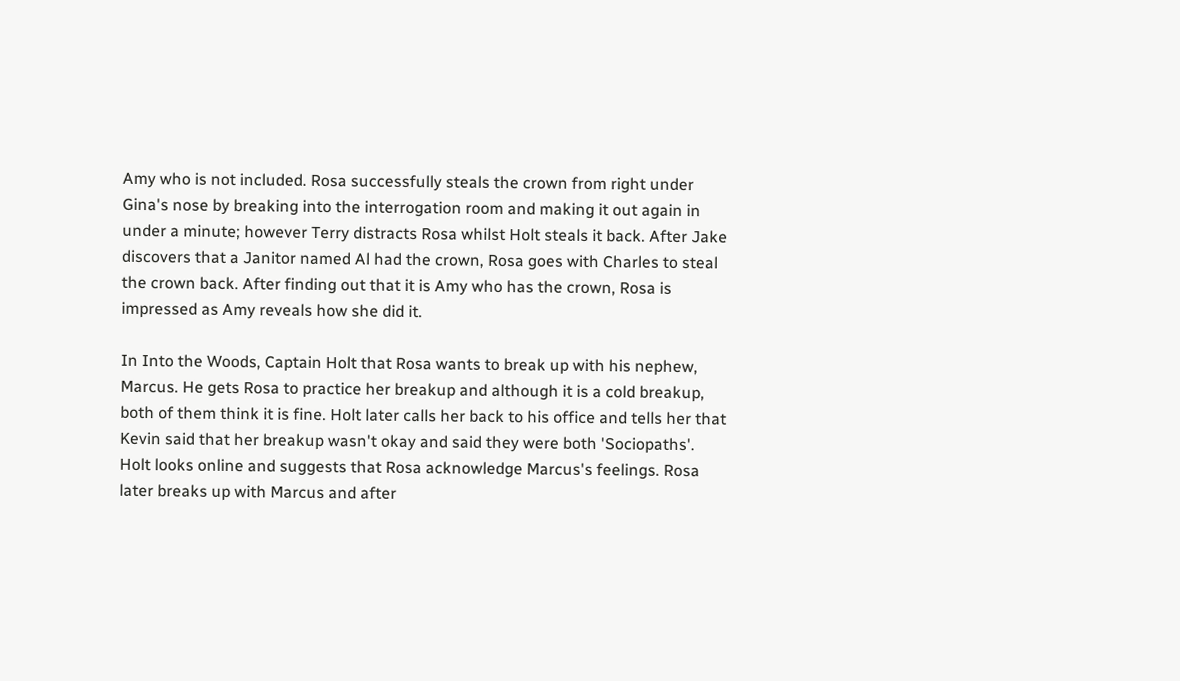Amy who is not included. Rosa successfully steals the crown from right under Gina's nose by breaking into the interrogation room and making it out again in under a minute; however Terry distracts Rosa whilst Holt steals it back. After Jake discovers that a Janitor named Al had the crown, Rosa goes with Charles to steal the crown back. After finding out that it is Amy who has the crown, Rosa is impressed as Amy reveals how she did it.

In Into the Woods, Captain Holt that Rosa wants to break up with his nephew, Marcus. He gets Rosa to practice her breakup and although it is a cold breakup, both of them think it is fine. Holt later calls her back to his office and tells her that Kevin said that her breakup wasn't okay and said they were both 'Sociopaths'. Holt looks online and suggests that Rosa acknowledge Marcus's feelings. Rosa later breaks up with Marcus and after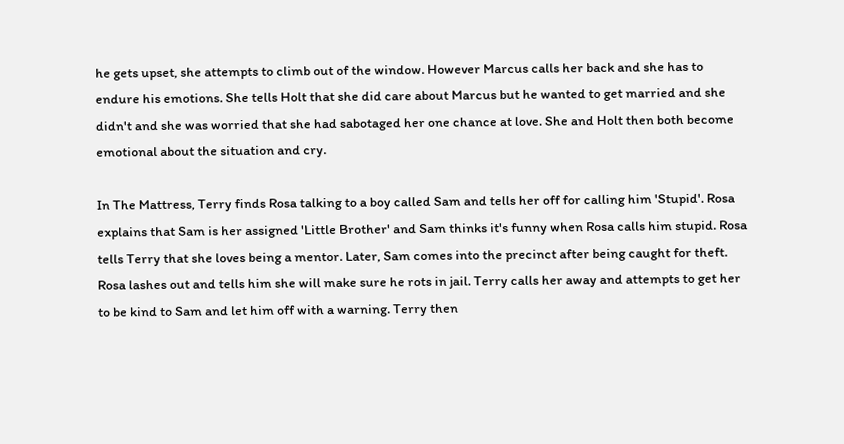he gets upset, she attempts to climb out of the window. However Marcus calls her back and she has to endure his emotions. She tells Holt that she did care about Marcus but he wanted to get married and she didn't and she was worried that she had sabotaged her one chance at love. She and Holt then both become emotional about the situation and cry.

In The Mattress, Terry finds Rosa talking to a boy called Sam and tells her off for calling him 'Stupid'. Rosa explains that Sam is her assigned 'Little Brother' and Sam thinks it's funny when Rosa calls him stupid. Rosa tells Terry that she loves being a mentor. Later, Sam comes into the precinct after being caught for theft. Rosa lashes out and tells him she will make sure he rots in jail. Terry calls her away and attempts to get her to be kind to Sam and let him off with a warning. Terry then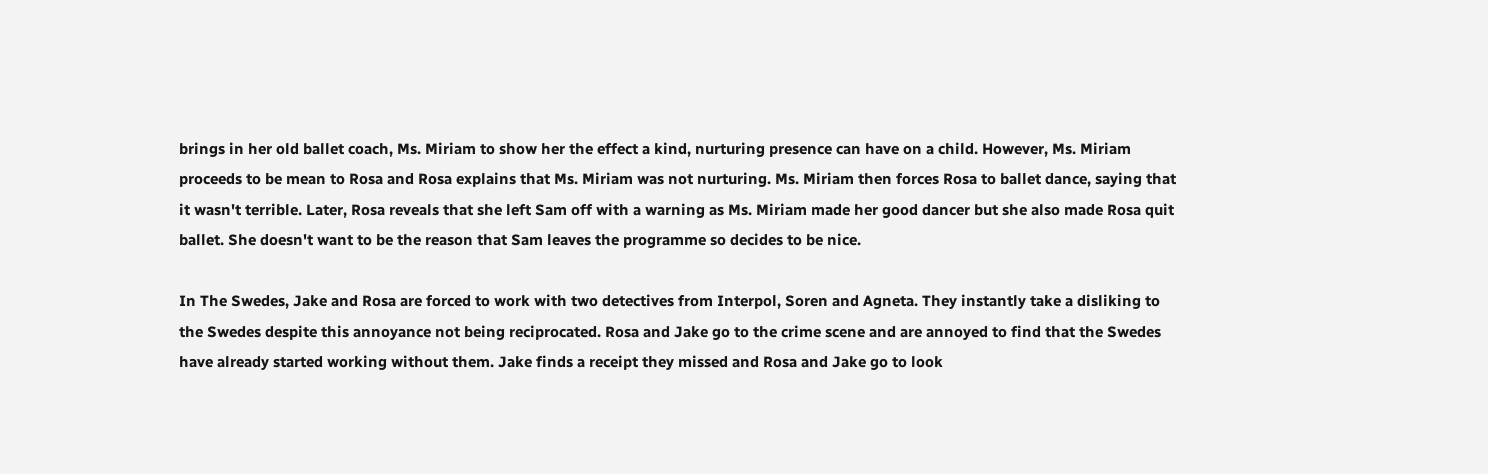brings in her old ballet coach, Ms. Miriam to show her the effect a kind, nurturing presence can have on a child. However, Ms. Miriam proceeds to be mean to Rosa and Rosa explains that Ms. Miriam was not nurturing. Ms. Miriam then forces Rosa to ballet dance, saying that it wasn't terrible. Later, Rosa reveals that she left Sam off with a warning as Ms. Miriam made her good dancer but she also made Rosa quit ballet. She doesn't want to be the reason that Sam leaves the programme so decides to be nice.

In The Swedes, Jake and Rosa are forced to work with two detectives from Interpol, Soren and Agneta. They instantly take a disliking to the Swedes despite this annoyance not being reciprocated. Rosa and Jake go to the crime scene and are annoyed to find that the Swedes have already started working without them. Jake finds a receipt they missed and Rosa and Jake go to look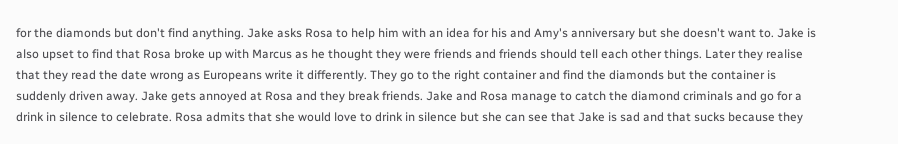for the diamonds but don't find anything. Jake asks Rosa to help him with an idea for his and Amy's anniversary but she doesn't want to. Jake is also upset to find that Rosa broke up with Marcus as he thought they were friends and friends should tell each other things. Later they realise that they read the date wrong as Europeans write it differently. They go to the right container and find the diamonds but the container is suddenly driven away. Jake gets annoyed at Rosa and they break friends. Jake and Rosa manage to catch the diamond criminals and go for a drink in silence to celebrate. Rosa admits that she would love to drink in silence but she can see that Jake is sad and that sucks because they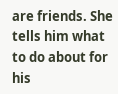are friends. She tells him what to do about for his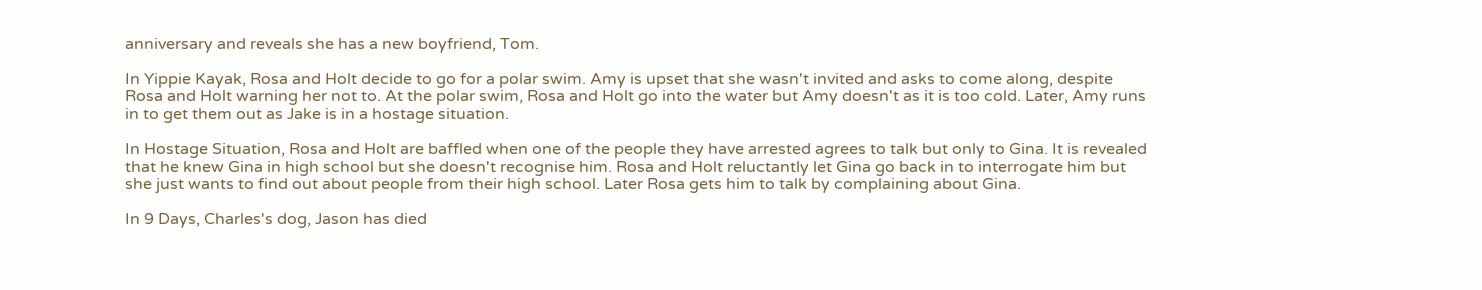anniversary and reveals she has a new boyfriend, Tom.

In Yippie Kayak, Rosa and Holt decide to go for a polar swim. Amy is upset that she wasn't invited and asks to come along, despite Rosa and Holt warning her not to. At the polar swim, Rosa and Holt go into the water but Amy doesn't as it is too cold. Later, Amy runs in to get them out as Jake is in a hostage situation.

In Hostage Situation, Rosa and Holt are baffled when one of the people they have arrested agrees to talk but only to Gina. It is revealed that he knew Gina in high school but she doesn't recognise him. Rosa and Holt reluctantly let Gina go back in to interrogate him but she just wants to find out about people from their high school. Later Rosa gets him to talk by complaining about Gina.

In 9 Days, Charles's dog, Jason has died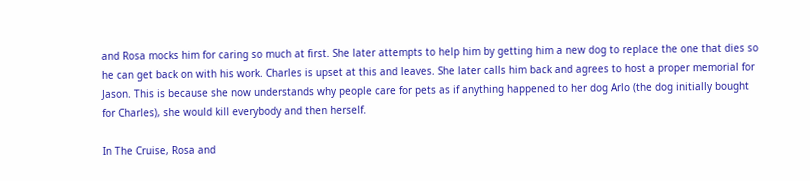and Rosa mocks him for caring so much at first. She later attempts to help him by getting him a new dog to replace the one that dies so he can get back on with his work. Charles is upset at this and leaves. She later calls him back and agrees to host a proper memorial for Jason. This is because she now understands why people care for pets as if anything happened to her dog Arlo (the dog initially bought for Charles), she would kill everybody and then herself.

In The Cruise, Rosa and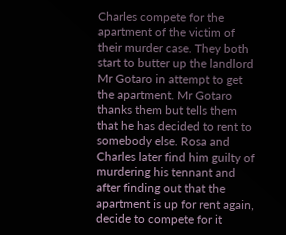Charles compete for the apartment of the victim of their murder case. They both start to butter up the landlord Mr Gotaro in attempt to get the apartment. Mr Gotaro thanks them but tells them that he has decided to rent to somebody else. Rosa and Charles later find him guilty of murdering his tennant and after finding out that the apartment is up for rent again, decide to compete for it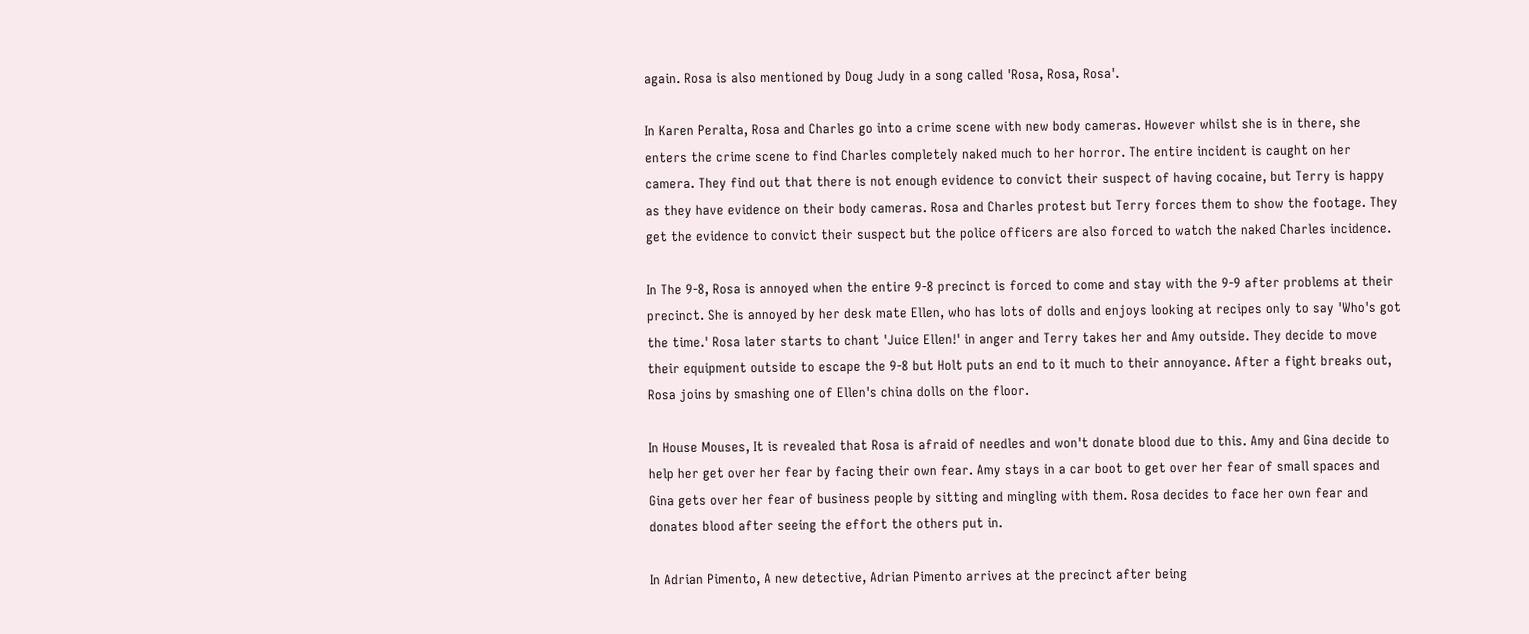again. Rosa is also mentioned by Doug Judy in a song called 'Rosa, Rosa, Rosa'.

In Karen Peralta, Rosa and Charles go into a crime scene with new body cameras. However whilst she is in there, she enters the crime scene to find Charles completely naked much to her horror. The entire incident is caught on her camera. They find out that there is not enough evidence to convict their suspect of having cocaine, but Terry is happy as they have evidence on their body cameras. Rosa and Charles protest but Terry forces them to show the footage. They get the evidence to convict their suspect but the police officers are also forced to watch the naked Charles incidence.

In The 9-8, Rosa is annoyed when the entire 9-8 precinct is forced to come and stay with the 9-9 after problems at their precinct. She is annoyed by her desk mate Ellen, who has lots of dolls and enjoys looking at recipes only to say 'Who's got the time.' Rosa later starts to chant 'Juice Ellen!' in anger and Terry takes her and Amy outside. They decide to move their equipment outside to escape the 9-8 but Holt puts an end to it much to their annoyance. After a fight breaks out, Rosa joins by smashing one of Ellen's china dolls on the floor.

In House Mouses, It is revealed that Rosa is afraid of needles and won't donate blood due to this. Amy and Gina decide to help her get over her fear by facing their own fear. Amy stays in a car boot to get over her fear of small spaces and Gina gets over her fear of business people by sitting and mingling with them. Rosa decides to face her own fear and donates blood after seeing the effort the others put in.

In Adrian Pimento, A new detective, Adrian Pimento arrives at the precinct after being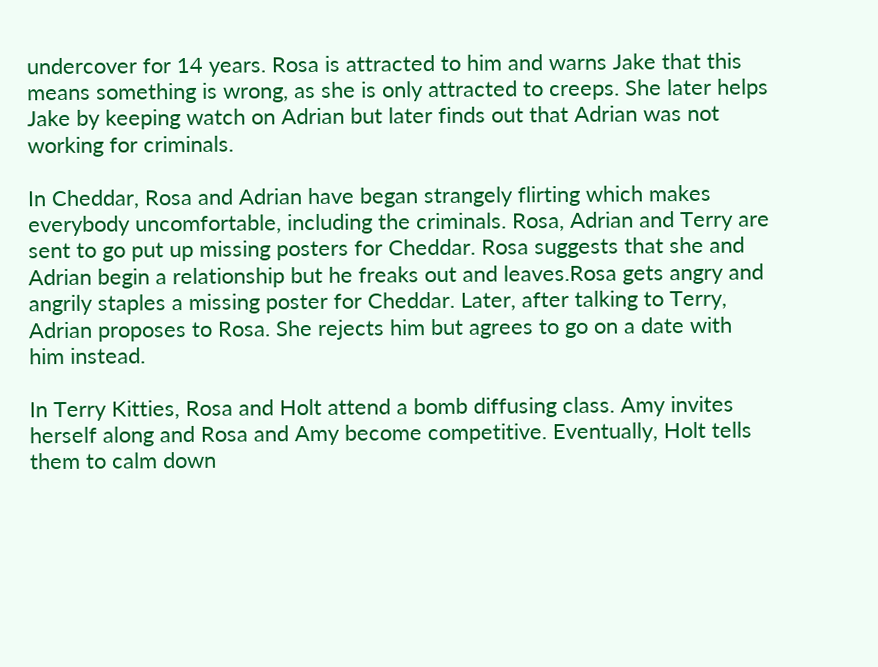undercover for 14 years. Rosa is attracted to him and warns Jake that this means something is wrong, as she is only attracted to creeps. She later helps Jake by keeping watch on Adrian but later finds out that Adrian was not working for criminals.

In Cheddar, Rosa and Adrian have began strangely flirting which makes everybody uncomfortable, including the criminals. Rosa, Adrian and Terry are sent to go put up missing posters for Cheddar. Rosa suggests that she and Adrian begin a relationship but he freaks out and leaves.Rosa gets angry and angrily staples a missing poster for Cheddar. Later, after talking to Terry, Adrian proposes to Rosa. She rejects him but agrees to go on a date with him instead.

In Terry Kitties, Rosa and Holt attend a bomb diffusing class. Amy invites herself along and Rosa and Amy become competitive. Eventually, Holt tells them to calm down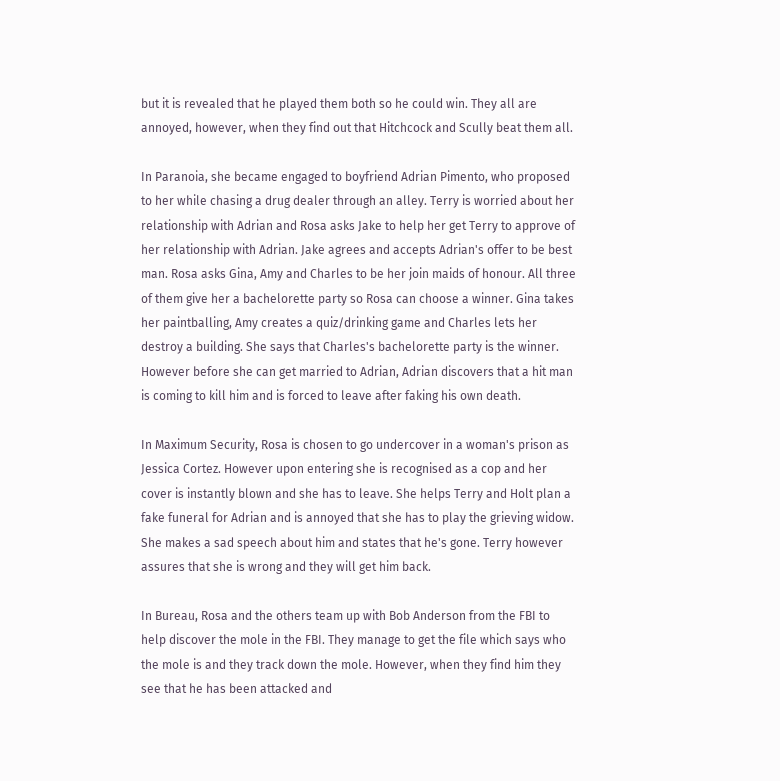but it is revealed that he played them both so he could win. They all are annoyed, however, when they find out that Hitchcock and Scully beat them all.

In Paranoia, she became engaged to boyfriend Adrian Pimento, who proposed to her while chasing a drug dealer through an alley. Terry is worried about her relationship with Adrian and Rosa asks Jake to help her get Terry to approve of her relationship with Adrian. Jake agrees and accepts Adrian's offer to be best man. Rosa asks Gina, Amy and Charles to be her join maids of honour. All three of them give her a bachelorette party so Rosa can choose a winner. Gina takes her paintballing, Amy creates a quiz/drinking game and Charles lets her destroy a building. She says that Charles's bachelorette party is the winner. However before she can get married to Adrian, Adrian discovers that a hit man is coming to kill him and is forced to leave after faking his own death.

In Maximum Security, Rosa is chosen to go undercover in a woman's prison as Jessica Cortez. However upon entering she is recognised as a cop and her cover is instantly blown and she has to leave. She helps Terry and Holt plan a fake funeral for Adrian and is annoyed that she has to play the grieving widow. She makes a sad speech about him and states that he's gone. Terry however assures that she is wrong and they will get him back.

In Bureau, Rosa and the others team up with Bob Anderson from the FBI to help discover the mole in the FBI. They manage to get the file which says who the mole is and they track down the mole. However, when they find him they see that he has been attacked and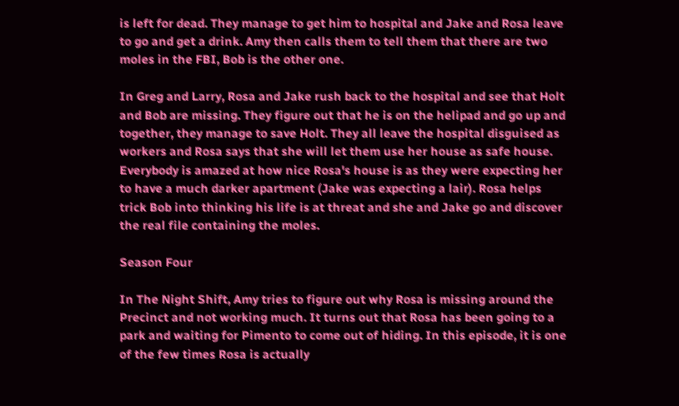is left for dead. They manage to get him to hospital and Jake and Rosa leave to go and get a drink. Amy then calls them to tell them that there are two moles in the FBI, Bob is the other one.

In Greg and Larry, Rosa and Jake rush back to the hospital and see that Holt and Bob are missing. They figure out that he is on the helipad and go up and together, they manage to save Holt. They all leave the hospital disguised as workers and Rosa says that she will let them use her house as safe house. Everybody is amazed at how nice Rosa's house is as they were expecting her to have a much darker apartment (Jake was expecting a lair). Rosa helps trick Bob into thinking his life is at threat and she and Jake go and discover the real file containing the moles.

Season Four

In The Night Shift, Amy tries to figure out why Rosa is missing around the Precinct and not working much. It turns out that Rosa has been going to a park and waiting for Pimento to come out of hiding. In this episode, it is one of the few times Rosa is actually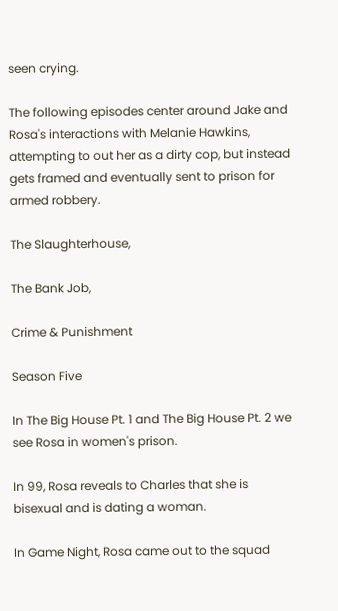seen crying.

The following episodes center around Jake and Rosa's interactions with Melanie Hawkins, attempting to out her as a dirty cop, but instead gets framed and eventually sent to prison for armed robbery.

The Slaughterhouse,

The Bank Job,

Crime & Punishment

Season Five

In The Big House Pt. 1 and The Big House Pt. 2 we see Rosa in women's prison.

In 99, Rosa reveals to Charles that she is bisexual and is dating a woman.

In Game Night, Rosa came out to the squad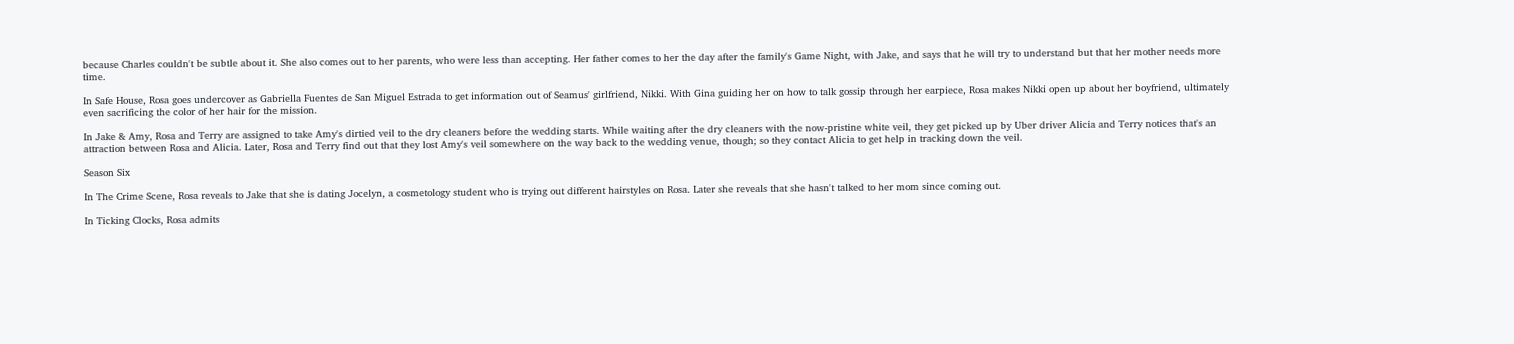because Charles couldn't be subtle about it. She also comes out to her parents, who were less than accepting. Her father comes to her the day after the family's Game Night, with Jake, and says that he will try to understand but that her mother needs more time.

In Safe House, Rosa goes undercover as Gabriella Fuentes de San Miguel Estrada to get information out of Seamus' girlfriend, Nikki. With Gina guiding her on how to talk gossip through her earpiece, Rosa makes Nikki open up about her boyfriend, ultimately even sacrificing the color of her hair for the mission.

In Jake & Amy, Rosa and Terry are assigned to take Amy's dirtied veil to the dry cleaners before the wedding starts. While waiting after the dry cleaners with the now-pristine white veil, they get picked up by Uber driver Alicia and Terry notices that's an attraction between Rosa and Alicia. Later, Rosa and Terry find out that they lost Amy's veil somewhere on the way back to the wedding venue, though; so they contact Alicia to get help in tracking down the veil.

Season Six

In The Crime Scene, Rosa reveals to Jake that she is dating Jocelyn, a cosmetology student who is trying out different hairstyles on Rosa. Later she reveals that she hasn't talked to her mom since coming out.

In Ticking Clocks, Rosa admits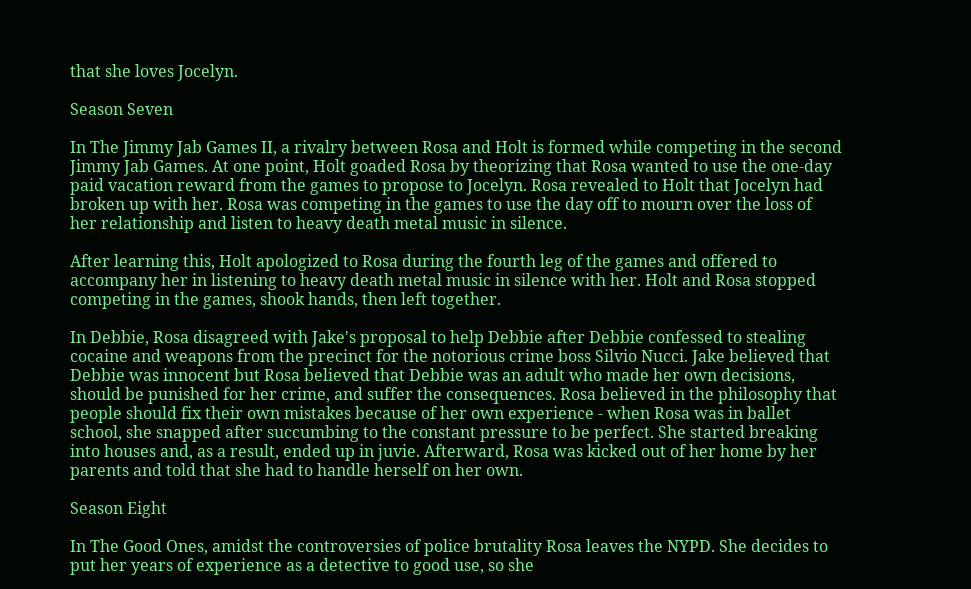that she loves Jocelyn.

Season Seven

In The Jimmy Jab Games II, a rivalry between Rosa and Holt is formed while competing in the second Jimmy Jab Games. At one point, Holt goaded Rosa by theorizing that Rosa wanted to use the one-day paid vacation reward from the games to propose to Jocelyn. Rosa revealed to Holt that Jocelyn had broken up with her. Rosa was competing in the games to use the day off to mourn over the loss of her relationship and listen to heavy death metal music in silence.

After learning this, Holt apologized to Rosa during the fourth leg of the games and offered to accompany her in listening to heavy death metal music in silence with her. Holt and Rosa stopped competing in the games, shook hands, then left together.

In Debbie, Rosa disagreed with Jake's proposal to help Debbie after Debbie confessed to stealing cocaine and weapons from the precinct for the notorious crime boss Silvio Nucci. Jake believed that Debbie was innocent but Rosa believed that Debbie was an adult who made her own decisions, should be punished for her crime, and suffer the consequences. Rosa believed in the philosophy that people should fix their own mistakes because of her own experience - when Rosa was in ballet school, she snapped after succumbing to the constant pressure to be perfect. She started breaking into houses and, as a result, ended up in juvie. Afterward, Rosa was kicked out of her home by her parents and told that she had to handle herself on her own.

Season Eight

In The Good Ones, amidst the controversies of police brutality Rosa leaves the NYPD. She decides to put her years of experience as a detective to good use, so she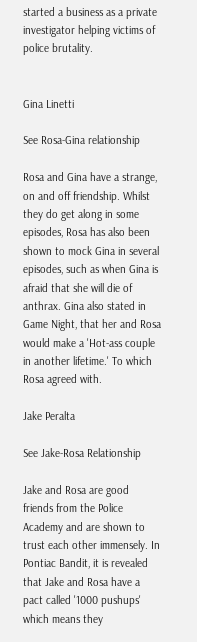started a business as a private investigator helping victims of police brutality.


Gina Linetti

See Rosa-Gina relationship

Rosa and Gina have a strange, on and off friendship. Whilst they do get along in some episodes, Rosa has also been shown to mock Gina in several episodes, such as when Gina is afraid that she will die of anthrax. Gina also stated in Game Night, that her and Rosa would make a 'Hot-ass couple in another lifetime.' To which Rosa agreed with.

Jake Peralta

See Jake-Rosa Relationship

Jake and Rosa are good friends from the Police Academy and are shown to trust each other immensely. In Pontiac Bandit, it is revealed that Jake and Rosa have a pact called '1000 pushups' which means they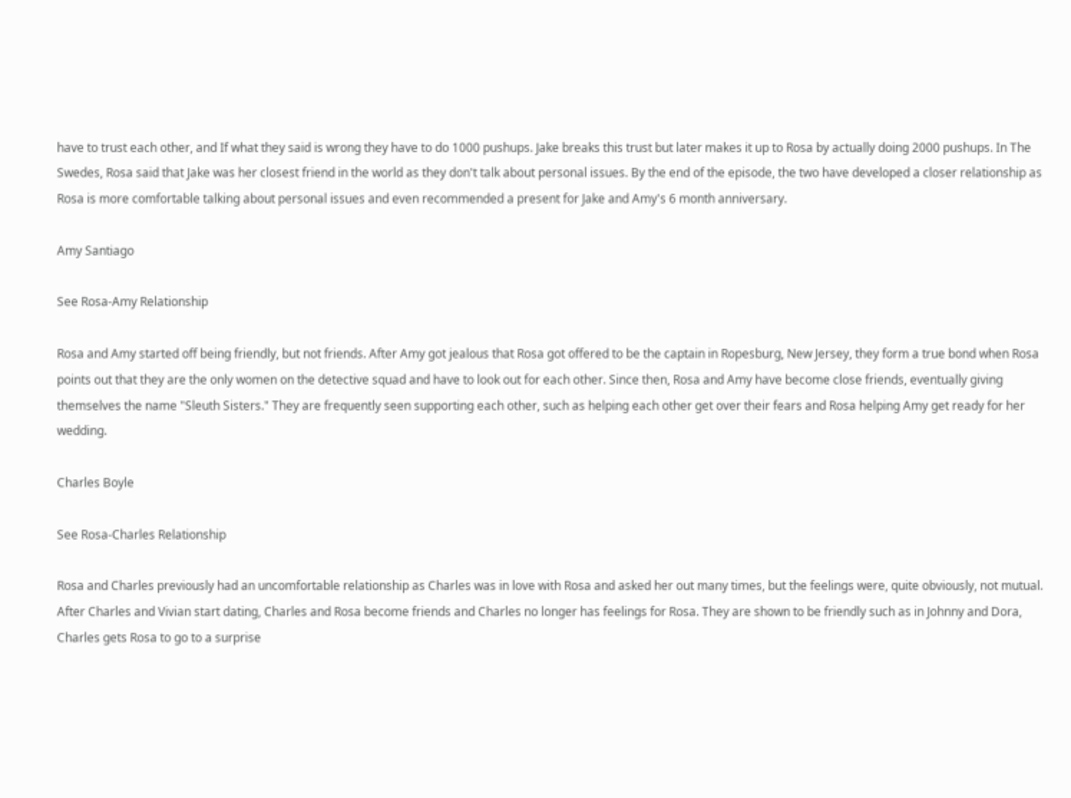have to trust each other, and If what they said is wrong they have to do 1000 pushups. Jake breaks this trust but later makes it up to Rosa by actually doing 2000 pushups. In The Swedes, Rosa said that Jake was her closest friend in the world as they don't talk about personal issues. By the end of the episode, the two have developed a closer relationship as Rosa is more comfortable talking about personal issues and even recommended a present for Jake and Amy's 6 month anniversary.

Amy Santiago

See Rosa-Amy Relationship

Rosa and Amy started off being friendly, but not friends. After Amy got jealous that Rosa got offered to be the captain in Ropesburg, New Jersey, they form a true bond when Rosa points out that they are the only women on the detective squad and have to look out for each other. Since then, Rosa and Amy have become close friends, eventually giving themselves the name "Sleuth Sisters." They are frequently seen supporting each other, such as helping each other get over their fears and Rosa helping Amy get ready for her wedding.

Charles Boyle

See Rosa-Charles Relationship

Rosa and Charles previously had an uncomfortable relationship as Charles was in love with Rosa and asked her out many times, but the feelings were, quite obviously, not mutual. After Charles and Vivian start dating, Charles and Rosa become friends and Charles no longer has feelings for Rosa. They are shown to be friendly such as in Johnny and Dora, Charles gets Rosa to go to a surprise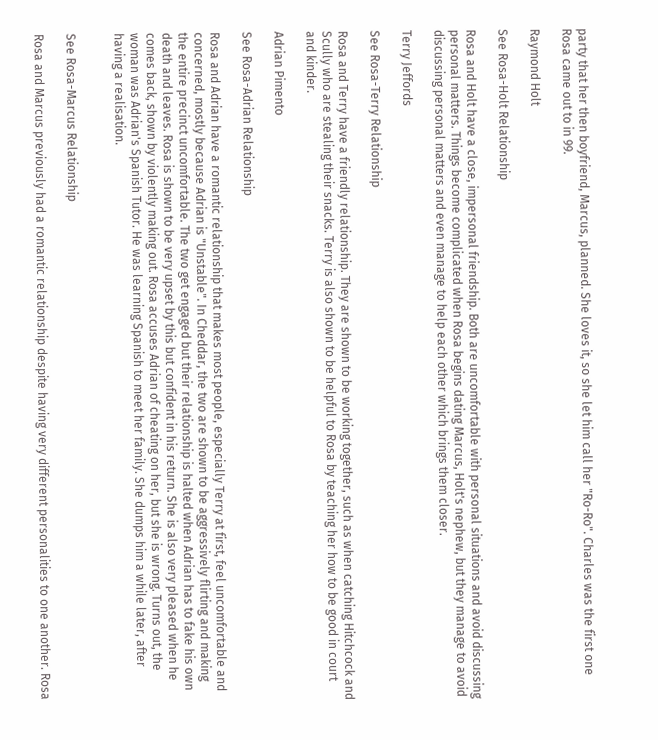party that her then boyfriend, Marcus, planned. She loves it, so she let him call her "Ro-Ro". Charles was the first one Rosa came out to in 99.

Raymond Holt

See Rosa-Holt Relationship

Rosa and Holt have a close, impersonal friendship. Both are uncomfortable with personal situations and avoid discussing personal matters. Things become complicated when Rosa begins dating Marcus, Holt's nephew, but they manage to avoid discussing personal matters and even manage to help each other which brings them closer.

Terry Jeffords

See Rosa-Terry Relationship

Rosa and Terry have a friendly relationship. They are shown to be working together, such as when catching Hitchcock and Scully who are stealing their snacks. Terry is also shown to be helpful to Rosa by teaching her how to be good in court and kinder.

Adrian Pimento

See Rosa-Adrian Relationship

Rosa and Adrian have a romantic relationship that makes most people, especially Terry at first, feel uncomfortable and concerned, mostly because Adrian is "Unstable". In Cheddar, the two are shown to be aggressively flirting and making the entire precinct uncomfortable. The two get engaged but their relationship is halted when Adrian has to fake his own death and leaves. Rosa is shown to be very upset by this but confident in his return. She is also very pleased when he comes back, shown by violently making out. Rosa accuses Adrian of cheating on her, but she is wrong. Turns out, the woman was Adrian's Spanish Tutor. He was learning Spanish to meet her family. She dumps him a while later, after having a realisation.


See Rosa-Marcus Relationship

Rosa and Marcus previously had a romantic relationship despite having very different personalities to one another. Rosa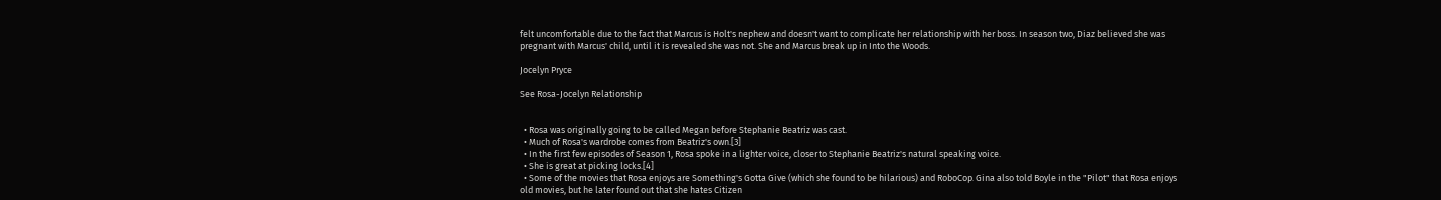felt uncomfortable due to the fact that Marcus is Holt's nephew and doesn't want to complicate her relationship with her boss. In season two, Diaz believed she was pregnant with Marcus' child, until it is revealed she was not. She and Marcus break up in Into the Woods.

Jocelyn Pryce

See Rosa-Jocelyn Relationship


  • Rosa was originally going to be called Megan before Stephanie Beatriz was cast.
  • Much of Rosa's wardrobe comes from Beatriz's own.[3]
  • In the first few episodes of Season 1, Rosa spoke in a lighter voice, closer to Stephanie Beatriz's natural speaking voice.
  • She is great at picking locks.[4]
  • Some of the movies that Rosa enjoys are Something's Gotta Give (which she found to be hilarious) and RoboCop. Gina also told Boyle in the "Pilot" that Rosa enjoys old movies, but he later found out that she hates Citizen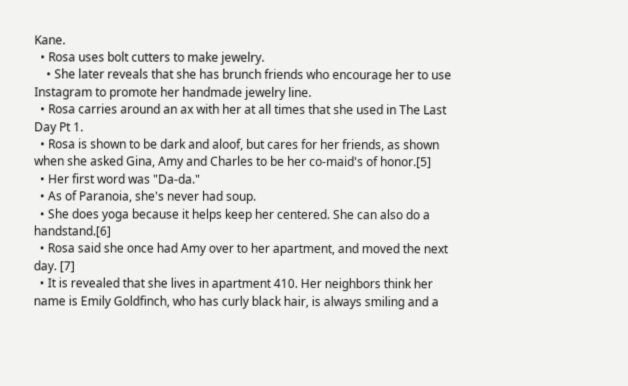Kane.
  • Rosa uses bolt cutters to make jewelry.
    • She later reveals that she has brunch friends who encourage her to use Instagram to promote her handmade jewelry line.
  • Rosa carries around an ax with her at all times that she used in The Last Day Pt 1.
  • Rosa is shown to be dark and aloof, but cares for her friends, as shown when she asked Gina, Amy and Charles to be her co-maid's of honor.[5]
  • Her first word was "Da-da."
  • As of Paranoia, she's never had soup.
  • She does yoga because it helps keep her centered. She can also do a handstand.[6]
  • Rosa said she once had Amy over to her apartment, and moved the next day. [7]
  • It is revealed that she lives in apartment 410. Her neighbors think her name is Emily Goldfinch, who has curly black hair, is always smiling and a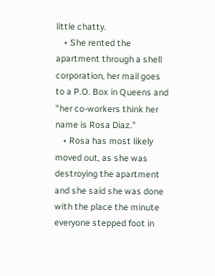little chatty.
    • She rented the apartment through a shell corporation, her mail goes to a P.O. Box in Queens and "her co-workers think her name is Rosa Diaz."
    • Rosa has most likely moved out, as she was destroying the apartment and she said she was done with the place the minute everyone stepped foot in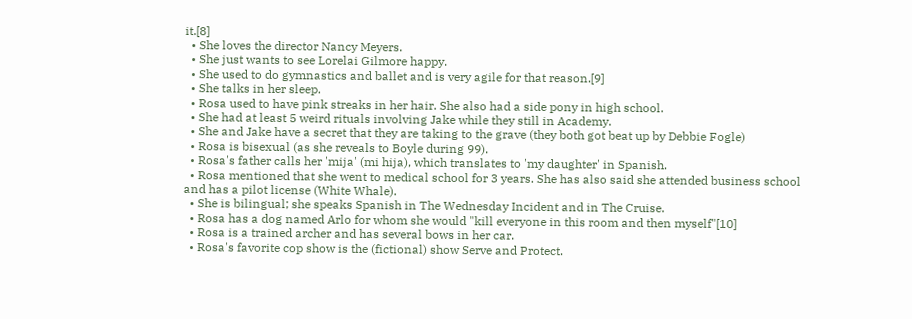it.[8]
  • She loves the director Nancy Meyers.
  • She just wants to see Lorelai Gilmore happy.
  • She used to do gymnastics and ballet and is very agile for that reason.[9]
  • She talks in her sleep.
  • Rosa used to have pink streaks in her hair. She also had a side pony in high school.
  • She had at least 5 weird rituals involving Jake while they still in Academy.
  • She and Jake have a secret that they are taking to the grave (they both got beat up by Debbie Fogle)
  • Rosa is bisexual (as she reveals to Boyle during 99).
  • Rosa's father calls her 'mija' (mi hija), which translates to 'my daughter' in Spanish.
  • Rosa mentioned that she went to medical school for 3 years. She has also said she attended business school and has a pilot license (White Whale).
  • She is bilingual; she speaks Spanish in The Wednesday Incident and in The Cruise.
  • Rosa has a dog named Arlo for whom she would "kill everyone in this room and then myself"[10]
  • Rosa is a trained archer and has several bows in her car.
  • Rosa's favorite cop show is the (fictional) show Serve and Protect.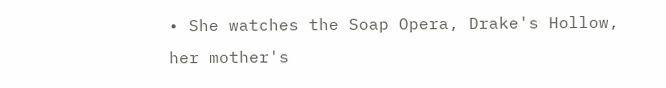• She watches the Soap Opera, Drake's Hollow, her mother's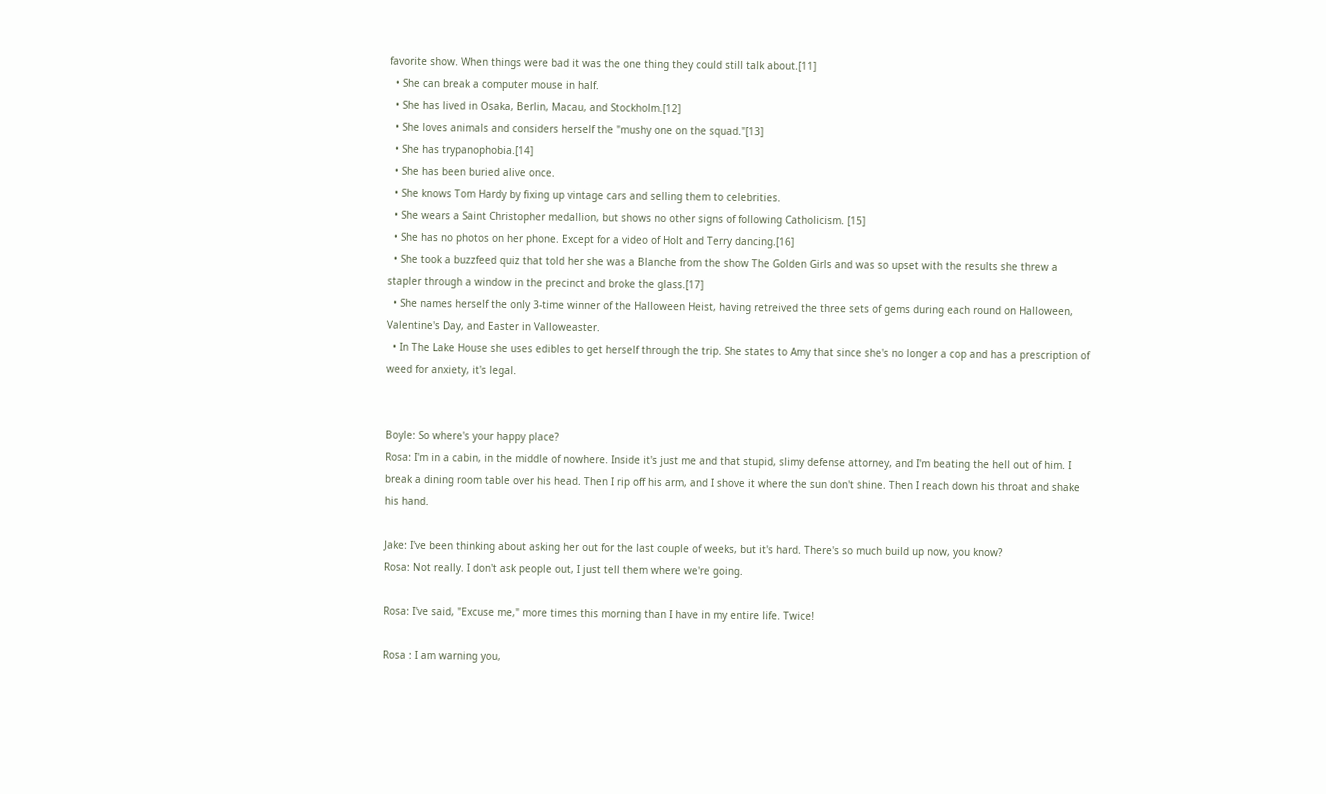favorite show. When things were bad it was the one thing they could still talk about.[11]
  • She can break a computer mouse in half.
  • She has lived in Osaka, Berlin, Macau, and Stockholm.[12]
  • She loves animals and considers herself the "mushy one on the squad."[13]
  • She has trypanophobia.[14]
  • She has been buried alive once.
  • She knows Tom Hardy by fixing up vintage cars and selling them to celebrities.
  • She wears a Saint Christopher medallion, but shows no other signs of following Catholicism. [15]
  • She has no photos on her phone. Except for a video of Holt and Terry dancing.[16]
  • She took a buzzfeed quiz that told her she was a Blanche from the show The Golden Girls and was so upset with the results she threw a stapler through a window in the precinct and broke the glass.[17]
  • She names herself the only 3-time winner of the Halloween Heist, having retreived the three sets of gems during each round on Halloween, Valentine's Day, and Easter in Valloweaster.
  • In The Lake House she uses edibles to get herself through the trip. She states to Amy that since she's no longer a cop and has a prescription of weed for anxiety, it's legal.


Boyle: So where's your happy place?
Rosa: I'm in a cabin, in the middle of nowhere. Inside it's just me and that stupid, slimy defense attorney, and I'm beating the hell out of him. I break a dining room table over his head. Then I rip off his arm, and I shove it where the sun don't shine. Then I reach down his throat and shake his hand.

Jake: I've been thinking about asking her out for the last couple of weeks, but it's hard. There's so much build up now, you know?
Rosa: Not really. I don't ask people out, I just tell them where we're going.

Rosa: I've said, "Excuse me," more times this morning than I have in my entire life. Twice!

Rosa : I am warning you,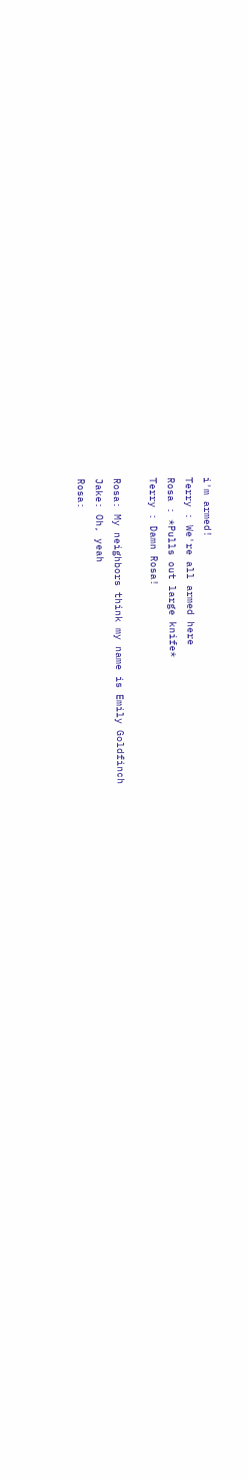i'm armed!
Terry : We're all armed here
Rosa : *Pulls out large knife*
Terry : Damn Rosa!

Rosa: My neighbors think my name is Emily Goldfinch
Jake: Oh, yeah
Rosa: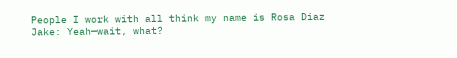People I work with all think my name is Rosa Diaz
Jake: Yeah—wait, what?